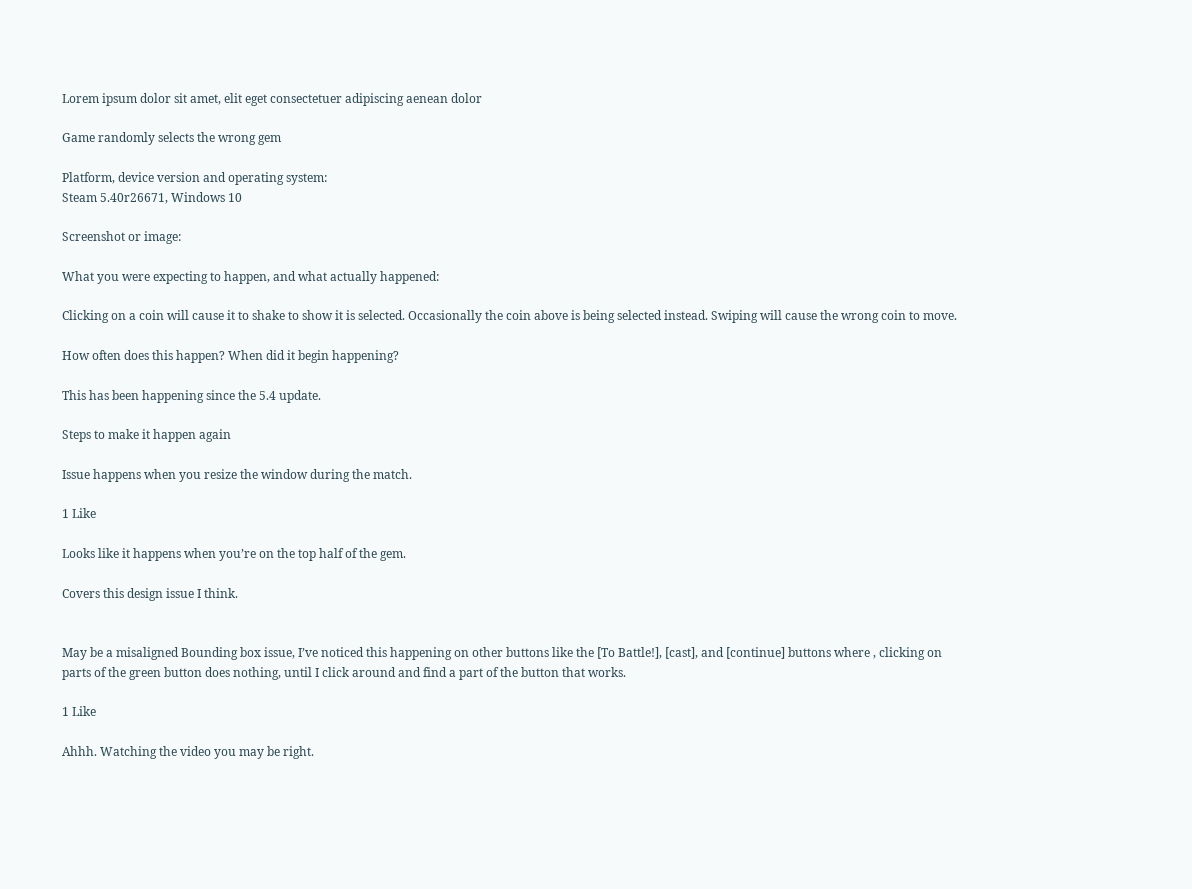Lorem ipsum dolor sit amet, elit eget consectetuer adipiscing aenean dolor

Game randomly selects the wrong gem

Platform, device version and operating system:
Steam 5.40r26671, Windows 10

Screenshot or image:

What you were expecting to happen, and what actually happened:

Clicking on a coin will cause it to shake to show it is selected. Occasionally the coin above is being selected instead. Swiping will cause the wrong coin to move.

How often does this happen? When did it begin happening?

This has been happening since the 5.4 update.

Steps to make it happen again

Issue happens when you resize the window during the match.

1 Like

Looks like it happens when you’re on the top half of the gem.

Covers this design issue I think.


May be a misaligned Bounding box issue, I’ve noticed this happening on other buttons like the [To Battle!], [cast], and [continue] buttons where , clicking on parts of the green button does nothing, until I click around and find a part of the button that works.

1 Like

Ahhh. Watching the video you may be right.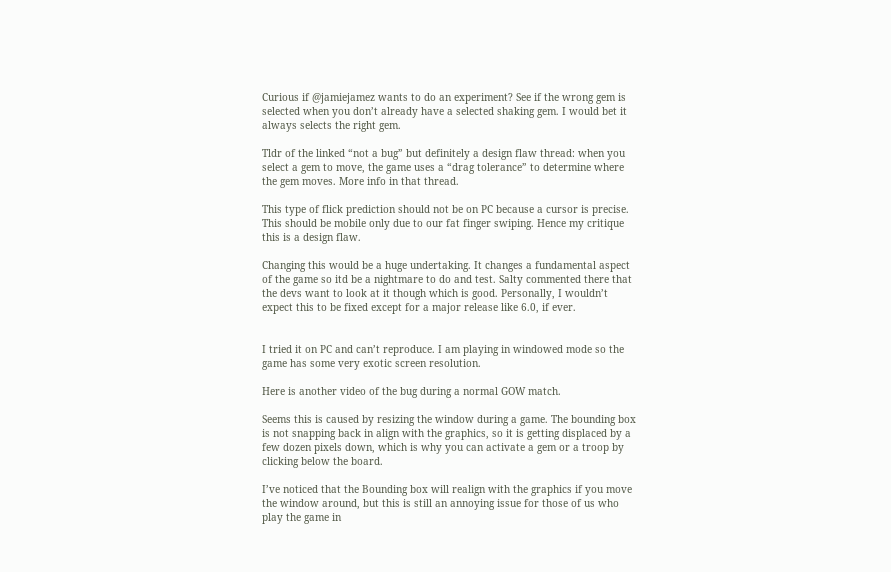Curious if @jamiejamez wants to do an experiment? See if the wrong gem is selected when you don’t already have a selected shaking gem. I would bet it always selects the right gem.

Tldr of the linked “not a bug” but definitely a design flaw thread: when you select a gem to move, the game uses a “drag tolerance” to determine where the gem moves. More info in that thread.

This type of flick prediction should not be on PC because a cursor is precise. This should be mobile only due to our fat finger swiping. Hence my critique this is a design flaw.

Changing this would be a huge undertaking. It changes a fundamental aspect of the game so itd be a nightmare to do and test. Salty commented there that the devs want to look at it though which is good. Personally, I wouldn’t expect this to be fixed except for a major release like 6.0, if ever.


I tried it on PC and can’t reproduce. I am playing in windowed mode so the game has some very exotic screen resolution.

Here is another video of the bug during a normal GOW match.

Seems this is caused by resizing the window during a game. The bounding box is not snapping back in align with the graphics, so it is getting displaced by a few dozen pixels down, which is why you can activate a gem or a troop by clicking below the board.

I’ve noticed that the Bounding box will realign with the graphics if you move the window around, but this is still an annoying issue for those of us who play the game in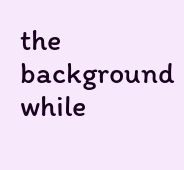the background while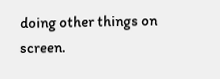doing other things on screen.